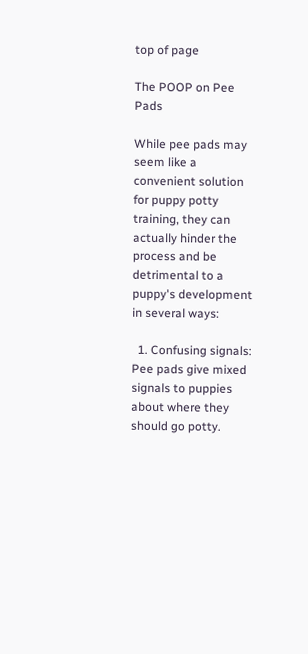top of page

The POOP on Pee Pads

While pee pads may seem like a convenient solution for puppy potty training, they can actually hinder the process and be detrimental to a puppy's development in several ways:

  1. Confusing signals: Pee pads give mixed signals to puppies about where they should go potty.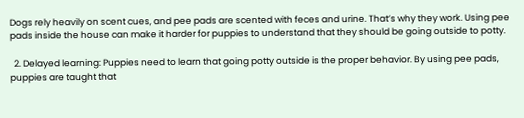Dogs rely heavily on scent cues, and pee pads are scented with feces and urine. That’s why they work. Using pee pads inside the house can make it harder for puppies to understand that they should be going outside to potty.

  2. Delayed learning: Puppies need to learn that going potty outside is the proper behavior. By using pee pads, puppies are taught that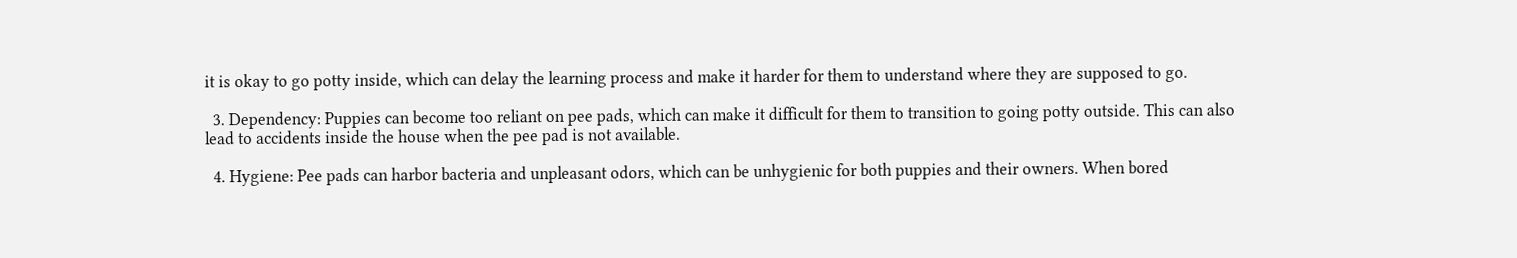it is okay to go potty inside, which can delay the learning process and make it harder for them to understand where they are supposed to go.

  3. Dependency: Puppies can become too reliant on pee pads, which can make it difficult for them to transition to going potty outside. This can also lead to accidents inside the house when the pee pad is not available.

  4. Hygiene: Pee pads can harbor bacteria and unpleasant odors, which can be unhygienic for both puppies and their owners. When bored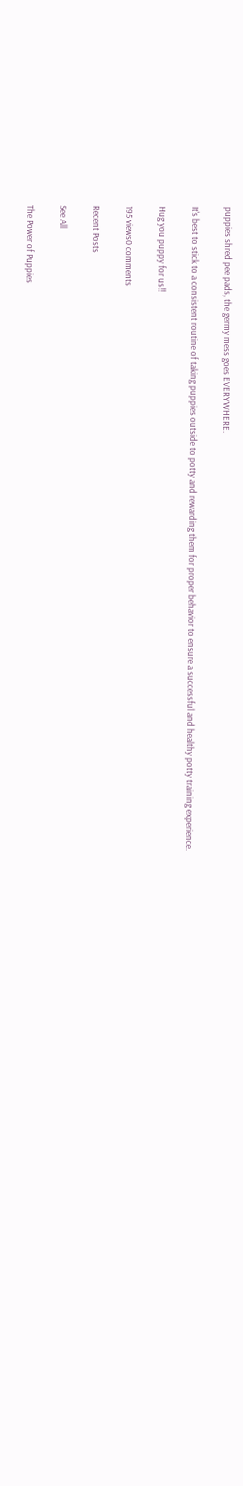puppies shred pee pads, the germy mess goes EVERYWHERE.

It's best to stick to a consistent routine of taking puppies outside to potty and rewarding them for proper behavior to ensure a successful and healthy potty training experience.

Hug you puppy for us!!

195 views0 comments

Recent Posts

See All

The Power of Puppies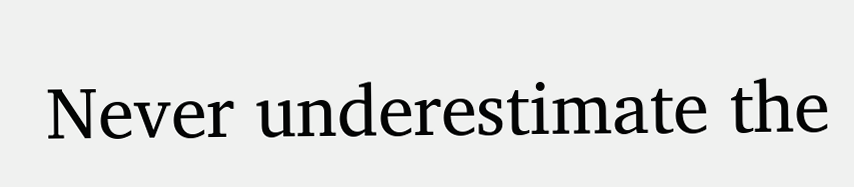Never underestimate the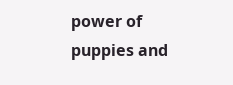power of puppies and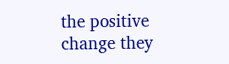the positive change they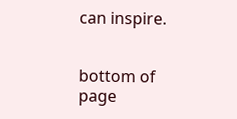can inspire.


bottom of page